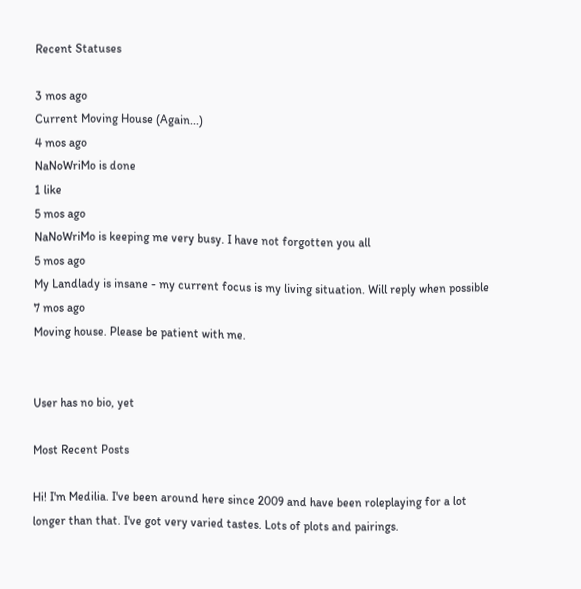Recent Statuses

3 mos ago
Current Moving House (Again...)
4 mos ago
NaNoWriMo is done
1 like
5 mos ago
NaNoWriMo is keeping me very busy. I have not forgotten you all
5 mos ago
My Landlady is insane - my current focus is my living situation. Will reply when possible
7 mos ago
Moving house. Please be patient with me.


User has no bio, yet

Most Recent Posts

Hi! I'm Medilia. I've been around here since 2009 and have been roleplaying for a lot longer than that. I've got very varied tastes. Lots of plots and pairings.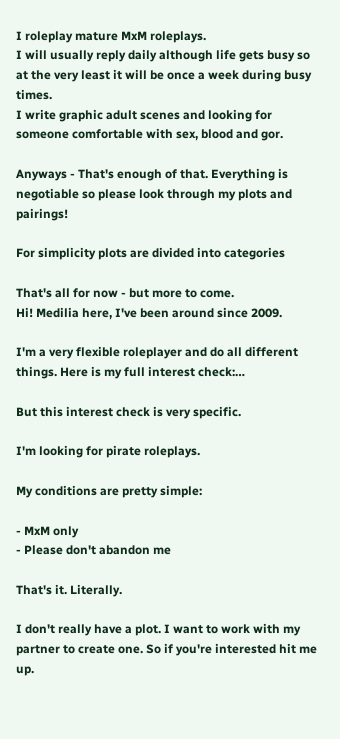I roleplay mature MxM roleplays.
I will usually reply daily although life gets busy so at the very least it will be once a week during busy times.
I write graphic adult scenes and looking for someone comfortable with sex, blood and gor.

Anyways - That's enough of that. Everything is negotiable so please look through my plots and pairings!

For simplicity plots are divided into categories

That's all for now - but more to come.
Hi! Medilia here, I've been around since 2009.

I'm a very flexible roleplayer and do all different things. Here is my full interest check:…

But this interest check is very specific.

I'm looking for pirate roleplays.

My conditions are pretty simple:

- MxM only
- Please don't abandon me

That's it. Literally.

I don't really have a plot. I want to work with my partner to create one. So if you're interested hit me up.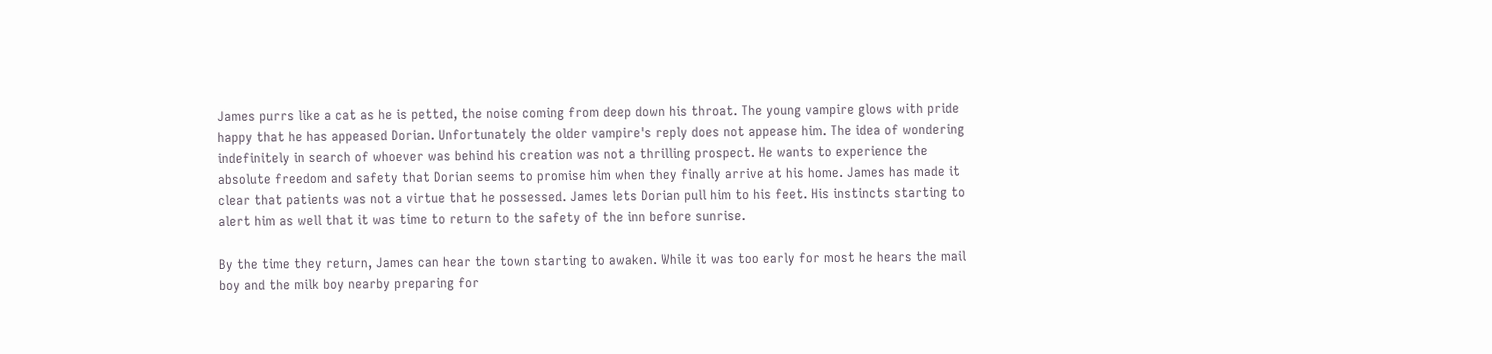James purrs like a cat as he is petted, the noise coming from deep down his throat. The young vampire glows with pride happy that he has appeased Dorian. Unfortunately the older vampire's reply does not appease him. The idea of wondering indefinitely in search of whoever was behind his creation was not a thrilling prospect. He wants to experience the absolute freedom and safety that Dorian seems to promise him when they finally arrive at his home. James has made it clear that patients was not a virtue that he possessed. James lets Dorian pull him to his feet. His instincts starting to alert him as well that it was time to return to the safety of the inn before sunrise.

By the time they return, James can hear the town starting to awaken. While it was too early for most he hears the mail boy and the milk boy nearby preparing for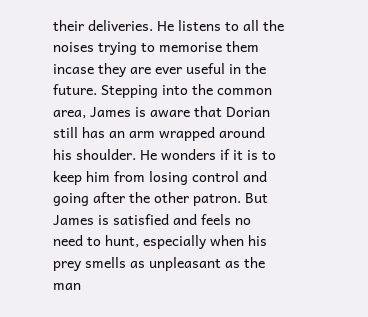their deliveries. He listens to all the noises trying to memorise them incase they are ever useful in the future. Stepping into the common area, James is aware that Dorian still has an arm wrapped around his shoulder. He wonders if it is to keep him from losing control and going after the other patron. But James is satisfied and feels no need to hunt, especially when his prey smells as unpleasant as the man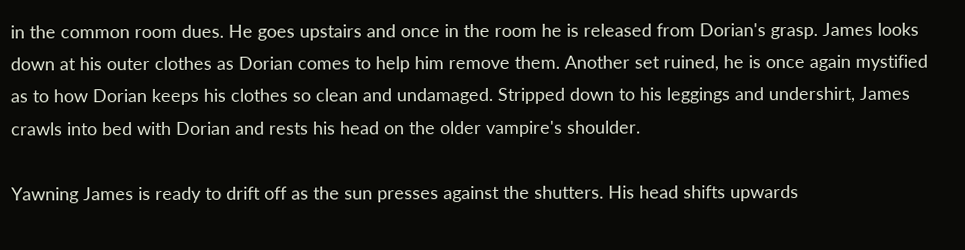in the common room dues. He goes upstairs and once in the room he is released from Dorian's grasp. James looks down at his outer clothes as Dorian comes to help him remove them. Another set ruined, he is once again mystified as to how Dorian keeps his clothes so clean and undamaged. Stripped down to his leggings and undershirt, James crawls into bed with Dorian and rests his head on the older vampire's shoulder.

Yawning James is ready to drift off as the sun presses against the shutters. His head shifts upwards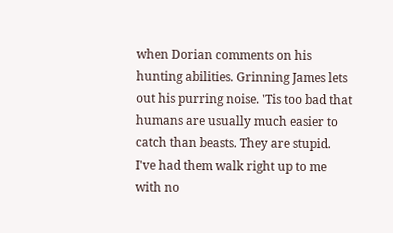when Dorian comments on his hunting abilities. Grinning James lets out his purring noise. 'Tis too bad that humans are usually much easier to catch than beasts. They are stupid. I've had them walk right up to me with no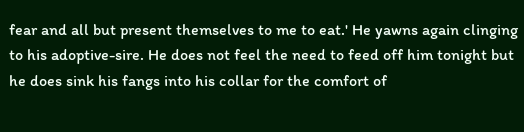fear and all but present themselves to me to eat.' He yawns again clinging to his adoptive-sire. He does not feel the need to feed off him tonight but he does sink his fangs into his collar for the comfort of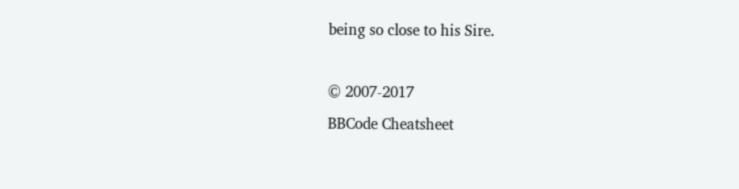being so close to his Sire.

© 2007-2017
BBCode Cheatsheet